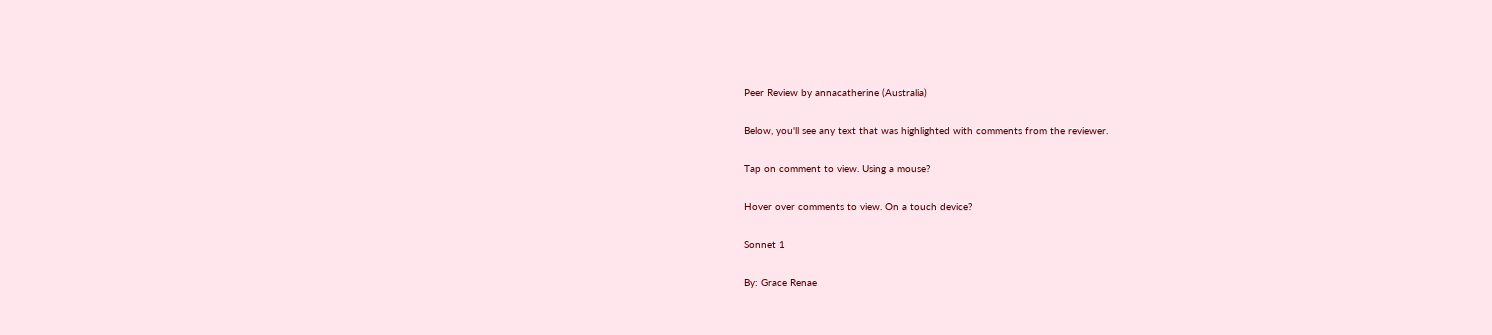Peer Review by annacatherine (Australia)

Below, you'll see any text that was highlighted with comments from the reviewer.

Tap on comment to view. Using a mouse?

Hover over comments to view. On a touch device?

Sonnet 1

By: Grace Renae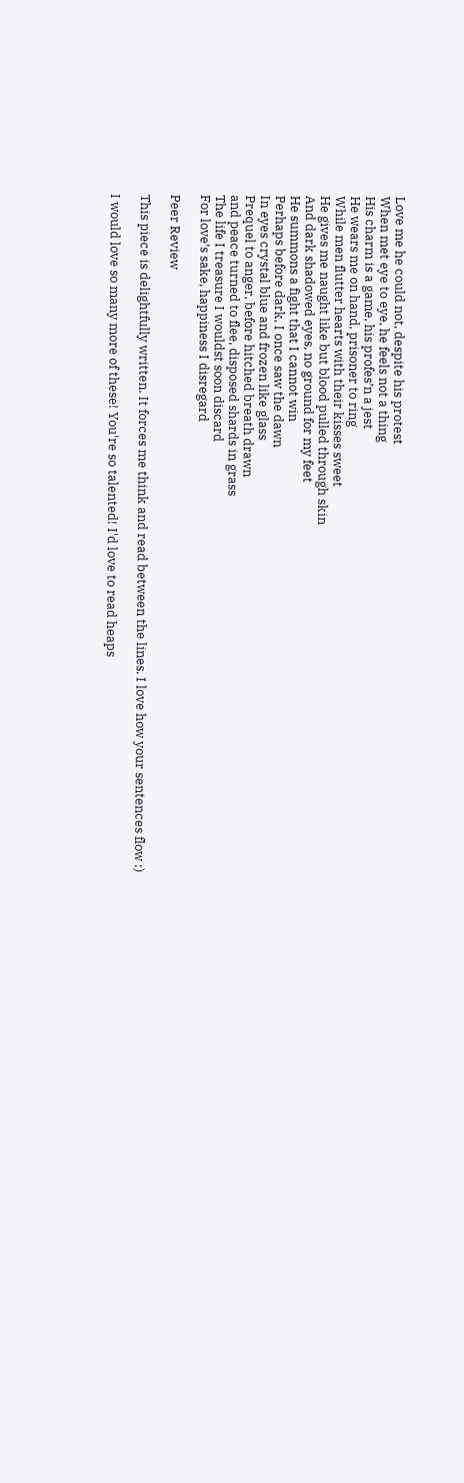Love me he could not, despite his protest
When met eye to eye, he feels not a thing
His charm is a game, his profes’n a jest
He wears me on hand, prisoner to ring
While men flutter hearts with their kisses sweet
He gives me naught like but blood pulled through skin
And dark shadowed eyes, no ground for my feet
He summons a fight that I cannot win
Perhaps before dark, I once saw the dawn
In eyes crystal blue and frozen like glass
Prequel to anger, before hitched breath drawn
and peace turned to flee, disposed shards in grass
The life I treasure I wouldst soon discard
For love’s sake, happiness I disregard

Peer Review

This piece is delightfully written. It forces me think and read between the lines. I love how your sentences flow :)

I would love so many more of these! You're so talented! I'd love to read heaps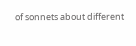of sonnets about different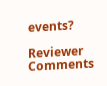events?

Reviewer Comments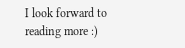I look forward to reading more :)